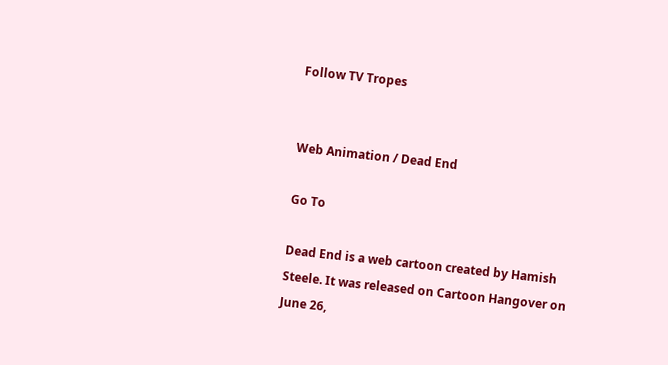Follow TV Tropes


Web Animation / Dead End

Go To

Dead End is a web cartoon created by Hamish Steele. It was released on Cartoon Hangover on June 26,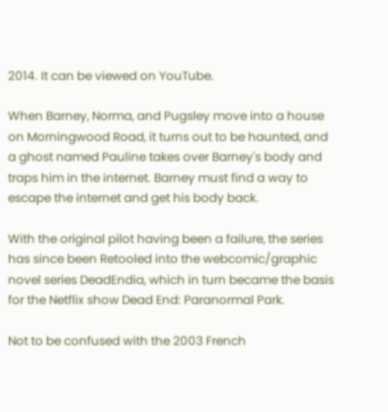2014. It can be viewed on YouTube.

When Barney, Norma, and Pugsley move into a house on Morningwood Road, it turns out to be haunted, and a ghost named Pauline takes over Barney's body and traps him in the internet. Barney must find a way to escape the internet and get his body back.

With the original pilot having been a failure, the series has since been Retooled into the webcomic/graphic novel series DeadEndia, which in turn became the basis for the Netflix show Dead End: Paranormal Park.

Not to be confused with the 2003 French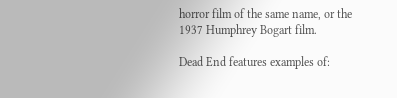horror film of the same name, or the 1937 Humphrey Bogart film.

Dead End features examples of: